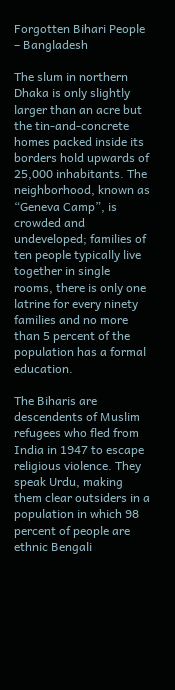Forgotten Bihari People – Bangladesh

The slum in northern Dhaka is only slightly larger than an acre but the tin-and-concrete homes packed inside its borders hold upwards of 25,000 inhabitants. The neighborhood, known as “Geneva Camp”, is crowded and undeveloped; families of ten people typically live together in single rooms, there is only one latrine for every ninety families and no more than 5 percent of the population has a formal education.

The Biharis are descendents of Muslim refugees who fled from India in 1947 to escape religious violence. They speak Urdu, making them clear outsiders in a population in which 98 percent of people are ethnic Bengali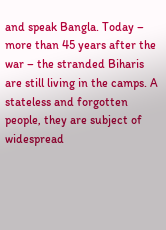and speak Bangla. Today – more than 45 years after the war – the stranded Biharis are still living in the camps. A stateless and forgotten people, they are subject of widespread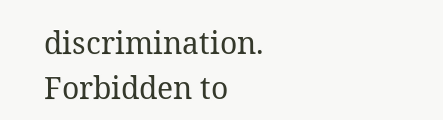discrimination. Forbidden to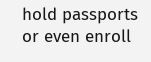hold passports or even enroll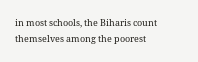in most schools, the Biharis count themselves among the poorest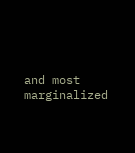and most marginalized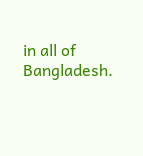in all of Bangladesh.